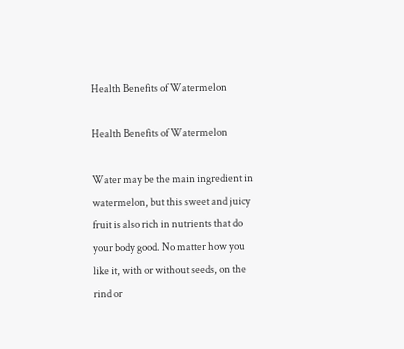Health Benefits of Watermelon

Health Benefits of Watermelon

Water may be the main ingredient in watermelon, but this sweet and juicy fruit is also rich in nutrients that do your body good. No matter how you like it, with or without seeds, on the rind or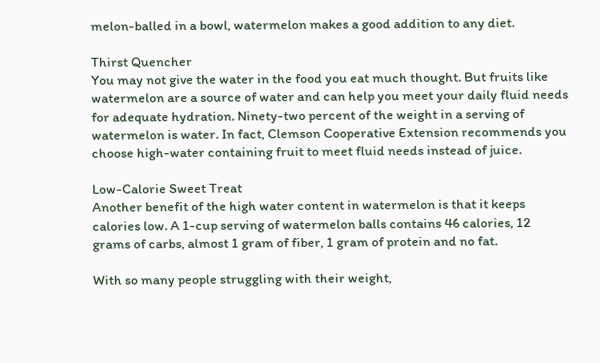melon-balled in a bowl, watermelon makes a good addition to any diet.

Thirst Quencher
You may not give the water in the food you eat much thought. But fruits like watermelon are a source of water and can help you meet your daily fluid needs for adequate hydration. Ninety-two percent of the weight in a serving of watermelon is water. In fact, Clemson Cooperative Extension recommends you choose high-water containing fruit to meet fluid needs instead of juice.

Low-Calorie Sweet Treat
Another benefit of the high water content in watermelon is that it keeps calories low. A 1-cup serving of watermelon balls contains 46 calories, 12 grams of carbs, almost 1 gram of fiber, 1 gram of protein and no fat.

With so many people struggling with their weight,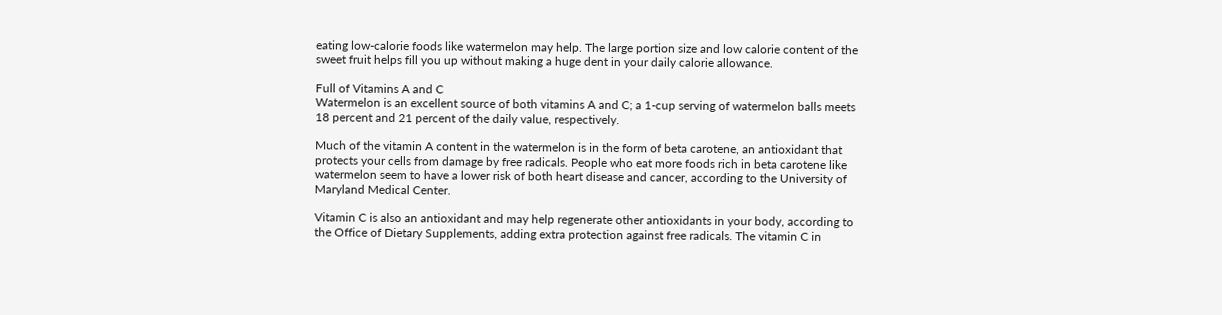eating low-calorie foods like watermelon may help. The large portion size and low calorie content of the sweet fruit helps fill you up without making a huge dent in your daily calorie allowance.

Full of Vitamins A and C
Watermelon is an excellent source of both vitamins A and C; a 1-cup serving of watermelon balls meets 18 percent and 21 percent of the daily value, respectively.

Much of the vitamin A content in the watermelon is in the form of beta carotene, an antioxidant that protects your cells from damage by free radicals. People who eat more foods rich in beta carotene like watermelon seem to have a lower risk of both heart disease and cancer, according to the University of Maryland Medical Center.

Vitamin C is also an antioxidant and may help regenerate other antioxidants in your body, according to the Office of Dietary Supplements, adding extra protection against free radicals. The vitamin C in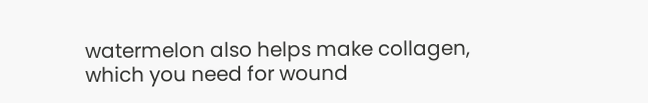watermelon also helps make collagen, which you need for wound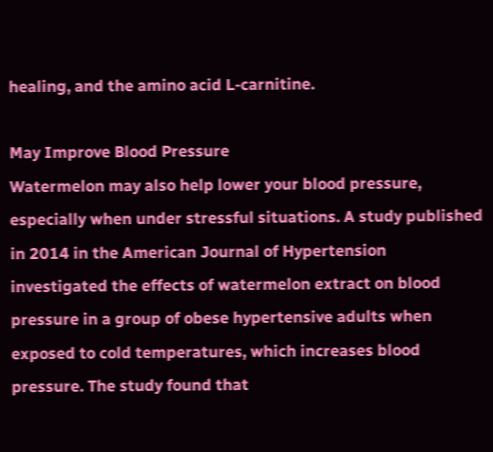healing, and the amino acid L-carnitine.

May Improve Blood Pressure
Watermelon may also help lower your blood pressure, especially when under stressful situations. A study published in 2014 in the American Journal of Hypertension investigated the effects of watermelon extract on blood pressure in a group of obese hypertensive adults when exposed to cold temperatures, which increases blood pressure. The study found that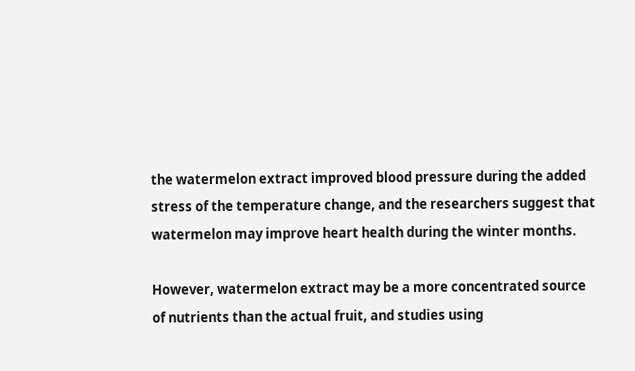the watermelon extract improved blood pressure during the added stress of the temperature change, and the researchers suggest that watermelon may improve heart health during the winter months.

However, watermelon extract may be a more concentrated source of nutrients than the actual fruit, and studies using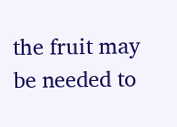the fruit may be needed to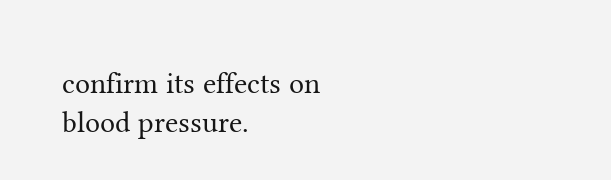confirm its effects on blood pressure.